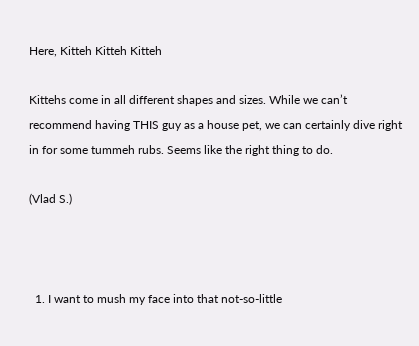Here, Kitteh Kitteh Kitteh

Kittehs come in all different shapes and sizes. While we can’t recommend having THIS guy as a house pet, we can certainly dive right in for some tummeh rubs. Seems like the right thing to do.

(Vlad S.)



  1. I want to mush my face into that not-so-little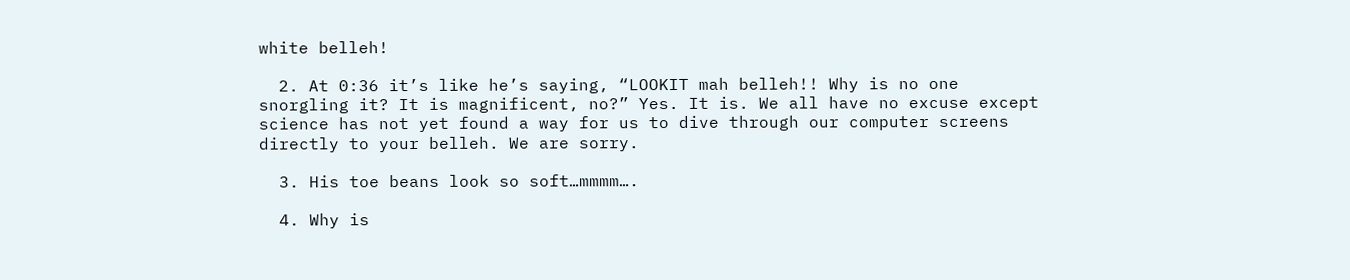white belleh!

  2. At 0:36 it’s like he’s saying, “LOOKIT mah belleh!! Why is no one snorgling it? It is magnificent, no?” Yes. It is. We all have no excuse except science has not yet found a way for us to dive through our computer screens directly to your belleh. We are sorry.

  3. His toe beans look so soft…mmmm….

  4. Why is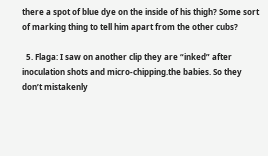there a spot of blue dye on the inside of his thigh? Some sort of marking thing to tell him apart from the other cubs?

  5. Flaga: I saw on another clip they are “inked” after inoculation shots and micro-chipping.the babies. So they don’t mistakenly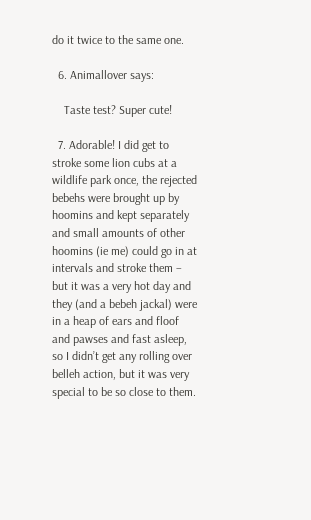do it twice to the same one.

  6. Animallover says:

    Taste test? Super cute!

  7. Adorable! I did get to stroke some lion cubs at a wildlife park once, the rejected bebehs were brought up by hoomins and kept separately and small amounts of other hoomins (ie me) could go in at intervals and stroke them – but it was a very hot day and they (and a bebeh jackal) were in a heap of ears and floof and pawses and fast asleep, so I didn’t get any rolling over belleh action, but it was very special to be so close to them.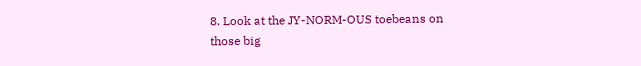8. Look at the JY-NORM-OUS toebeans on those big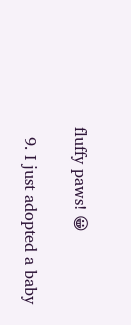fluffy paws! 😀

  9. I just adopted a baby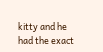kitty and he had the exact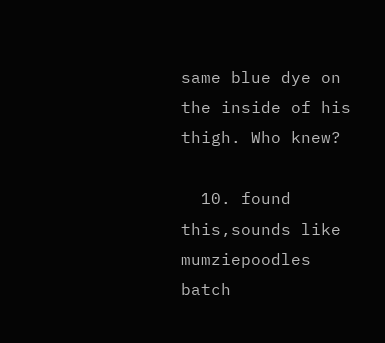same blue dye on the inside of his thigh. Who knew?

  10. found this,sounds like mumziepoodles batch